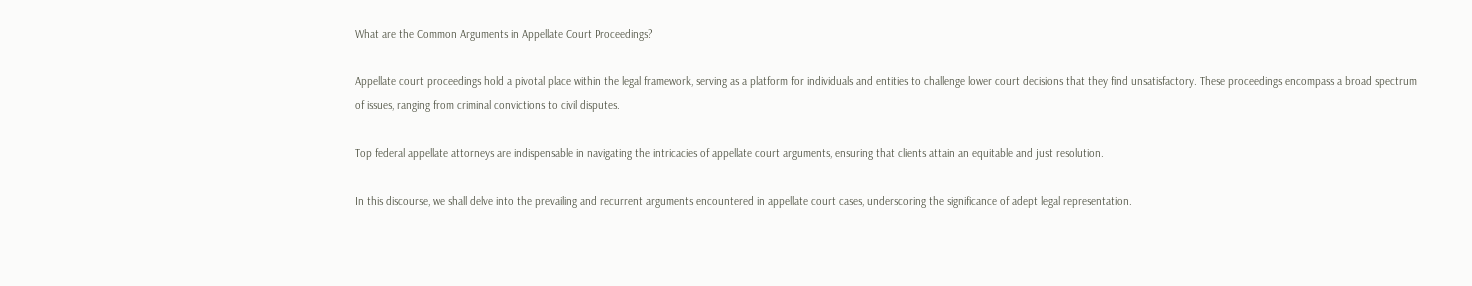What are the Common Arguments in Appellate Court Proceedings?

Appellate court proceedings hold a pivotal place within the legal framework, serving as a platform for individuals and entities to challenge lower court decisions that they find unsatisfactory. These proceedings encompass a broad spectrum of issues, ranging from criminal convictions to civil disputes.

Top federal appellate attorneys are indispensable in navigating the intricacies of appellate court arguments, ensuring that clients attain an equitable and just resolution.

In this discourse, we shall delve into the prevailing and recurrent arguments encountered in appellate court cases, underscoring the significance of adept legal representation.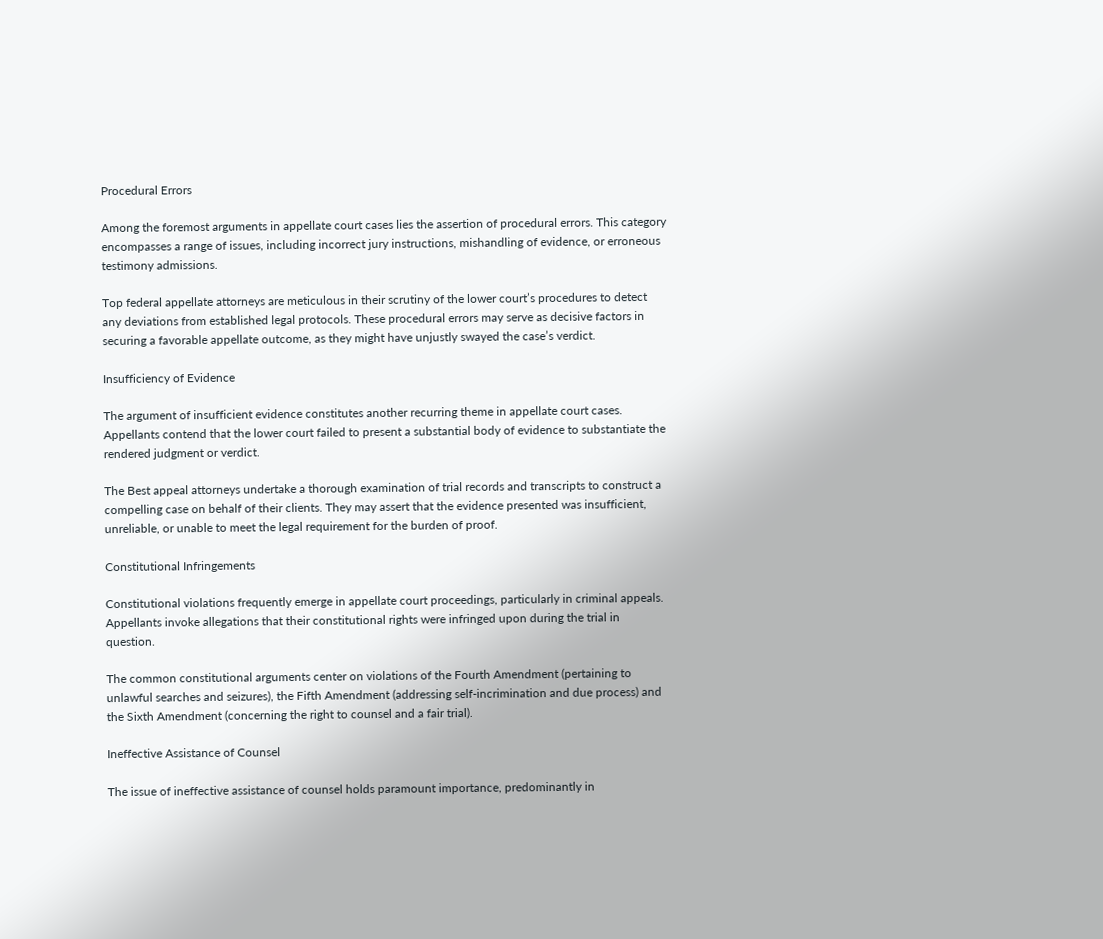Procedural Errors

Among the foremost arguments in appellate court cases lies the assertion of procedural errors. This category encompasses a range of issues, including incorrect jury instructions, mishandling of evidence, or erroneous testimony admissions.

Top federal appellate attorneys are meticulous in their scrutiny of the lower court’s procedures to detect any deviations from established legal protocols. These procedural errors may serve as decisive factors in securing a favorable appellate outcome, as they might have unjustly swayed the case’s verdict.

Insufficiency of Evidence

The argument of insufficient evidence constitutes another recurring theme in appellate court cases. Appellants contend that the lower court failed to present a substantial body of evidence to substantiate the rendered judgment or verdict.

The Best appeal attorneys undertake a thorough examination of trial records and transcripts to construct a compelling case on behalf of their clients. They may assert that the evidence presented was insufficient, unreliable, or unable to meet the legal requirement for the burden of proof.

Constitutional Infringements

Constitutional violations frequently emerge in appellate court proceedings, particularly in criminal appeals. Appellants invoke allegations that their constitutional rights were infringed upon during the trial in question.

The common constitutional arguments center on violations of the Fourth Amendment (pertaining to unlawful searches and seizures), the Fifth Amendment (addressing self-incrimination and due process) and the Sixth Amendment (concerning the right to counsel and a fair trial).

Ineffective Assistance of Counsel

The issue of ineffective assistance of counsel holds paramount importance, predominantly in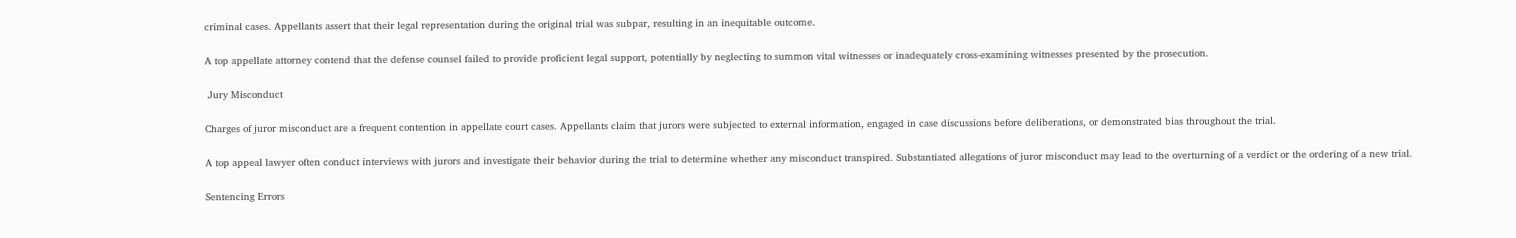criminal cases. Appellants assert that their legal representation during the original trial was subpar, resulting in an inequitable outcome.

A top appellate attorney contend that the defense counsel failed to provide proficient legal support, potentially by neglecting to summon vital witnesses or inadequately cross-examining witnesses presented by the prosecution.

 Jury Misconduct

Charges of juror misconduct are a frequent contention in appellate court cases. Appellants claim that jurors were subjected to external information, engaged in case discussions before deliberations, or demonstrated bias throughout the trial.

A top appeal lawyer often conduct interviews with jurors and investigate their behavior during the trial to determine whether any misconduct transpired. Substantiated allegations of juror misconduct may lead to the overturning of a verdict or the ordering of a new trial.

Sentencing Errors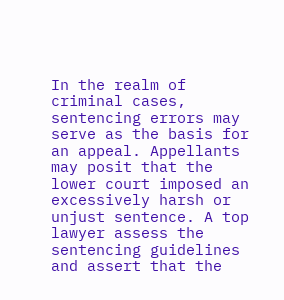In the realm of criminal cases, sentencing errors may serve as the basis for an appeal. Appellants may posit that the lower court imposed an excessively harsh or unjust sentence. A top lawyer assess the sentencing guidelines and assert that the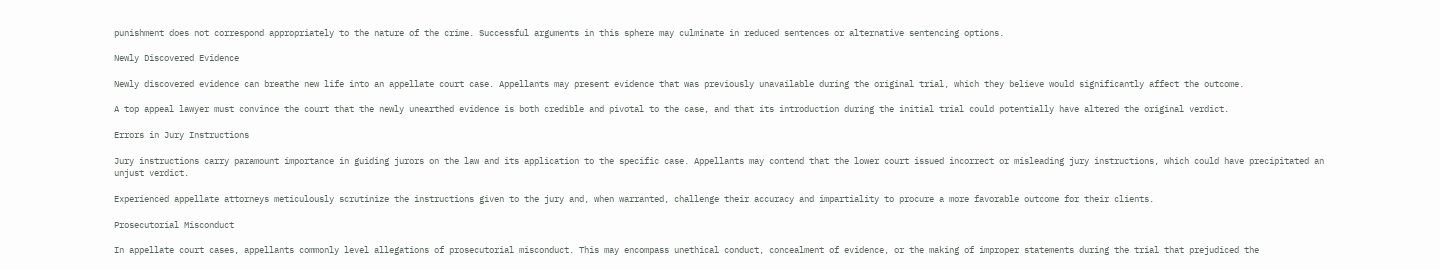punishment does not correspond appropriately to the nature of the crime. Successful arguments in this sphere may culminate in reduced sentences or alternative sentencing options.

Newly Discovered Evidence

Newly discovered evidence can breathe new life into an appellate court case. Appellants may present evidence that was previously unavailable during the original trial, which they believe would significantly affect the outcome.

A top appeal lawyer must convince the court that the newly unearthed evidence is both credible and pivotal to the case, and that its introduction during the initial trial could potentially have altered the original verdict.

Errors in Jury Instructions

Jury instructions carry paramount importance in guiding jurors on the law and its application to the specific case. Appellants may contend that the lower court issued incorrect or misleading jury instructions, which could have precipitated an unjust verdict.

Experienced appellate attorneys meticulously scrutinize the instructions given to the jury and, when warranted, challenge their accuracy and impartiality to procure a more favorable outcome for their clients.

Prosecutorial Misconduct

In appellate court cases, appellants commonly level allegations of prosecutorial misconduct. This may encompass unethical conduct, concealment of evidence, or the making of improper statements during the trial that prejudiced the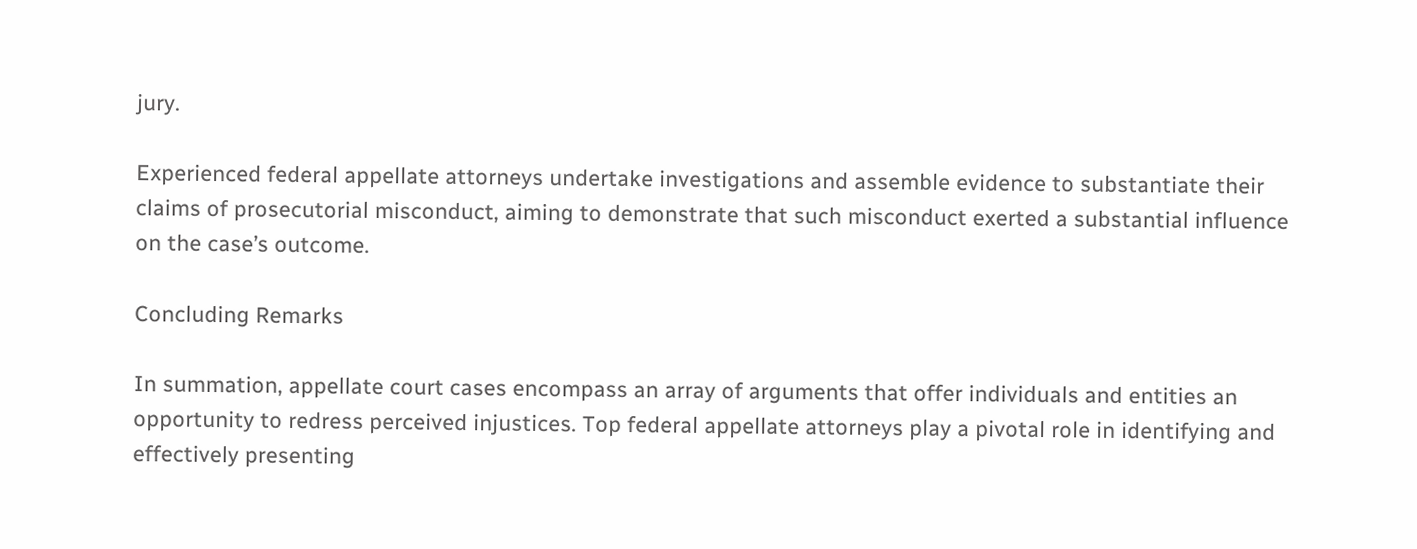jury.

Experienced federal appellate attorneys undertake investigations and assemble evidence to substantiate their claims of prosecutorial misconduct, aiming to demonstrate that such misconduct exerted a substantial influence on the case’s outcome.

Concluding Remarks

In summation, appellate court cases encompass an array of arguments that offer individuals and entities an opportunity to redress perceived injustices. Top federal appellate attorneys play a pivotal role in identifying and effectively presenting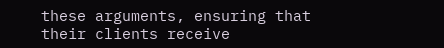these arguments, ensuring that their clients receive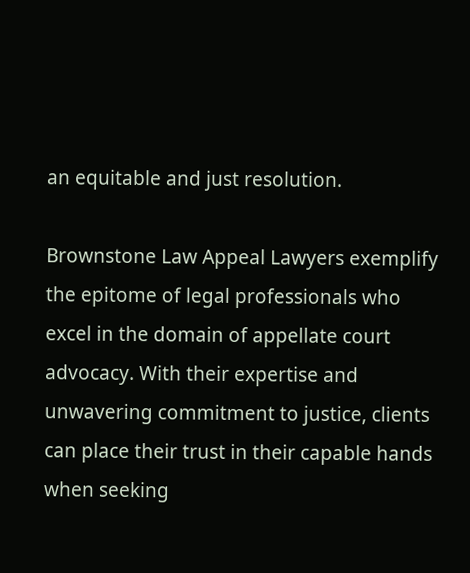an equitable and just resolution.

Brownstone Law Appeal Lawyers exemplify the epitome of legal professionals who excel in the domain of appellate court advocacy. With their expertise and unwavering commitment to justice, clients can place their trust in their capable hands when seeking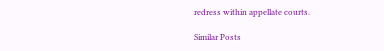redress within appellate courts.

Similar Posts